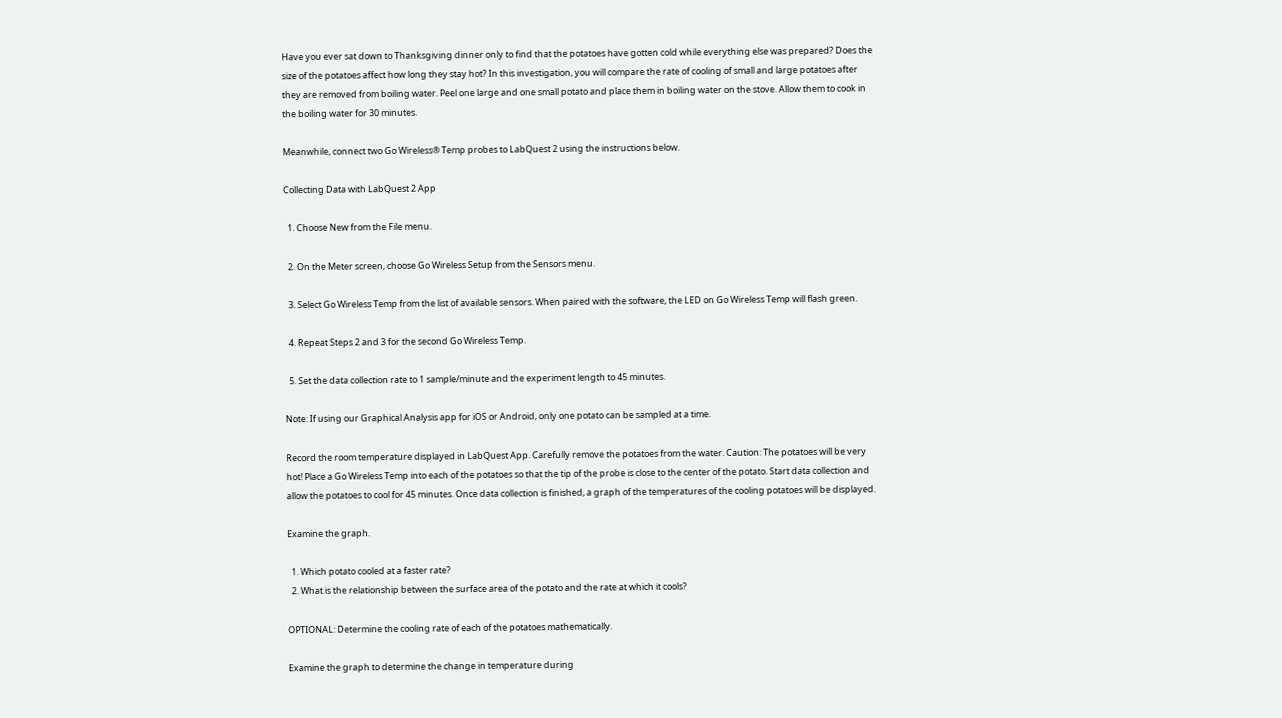Have you ever sat down to Thanksgiving dinner only to find that the potatoes have gotten cold while everything else was prepared? Does the size of the potatoes affect how long they stay hot? In this investigation, you will compare the rate of cooling of small and large potatoes after they are removed from boiling water. Peel one large and one small potato and place them in boiling water on the stove. Allow them to cook in the boiling water for 30 minutes.

Meanwhile, connect two Go Wireless® Temp probes to LabQuest 2 using the instructions below.

Collecting Data with LabQuest 2 App

  1. Choose New from the File menu.

  2. On the Meter screen, choose Go Wireless Setup from the Sensors menu.

  3. Select Go Wireless Temp from the list of available sensors. When paired with the software, the LED on Go Wireless Temp will flash green.

  4. Repeat Steps 2 and 3 for the second Go Wireless Temp.

  5. Set the data collection rate to 1 sample/minute and the experiment length to 45 minutes.

Note: If using our Graphical Analysis app for iOS or Android, only one potato can be sampled at a time.

Record the room temperature displayed in LabQuest App. Carefully remove the potatoes from the water. Caution: The potatoes will be very hot! Place a Go Wireless Temp into each of the potatoes so that the tip of the probe is close to the center of the potato. Start data collection and allow the potatoes to cool for 45 minutes. Once data collection is finished, a graph of the temperatures of the cooling potatoes will be displayed.

Examine the graph.

  1. Which potato cooled at a faster rate?
  2. What is the relationship between the surface area of the potato and the rate at which it cools?

OPTIONAL: Determine the cooling rate of each of the potatoes mathematically.

Examine the graph to determine the change in temperature during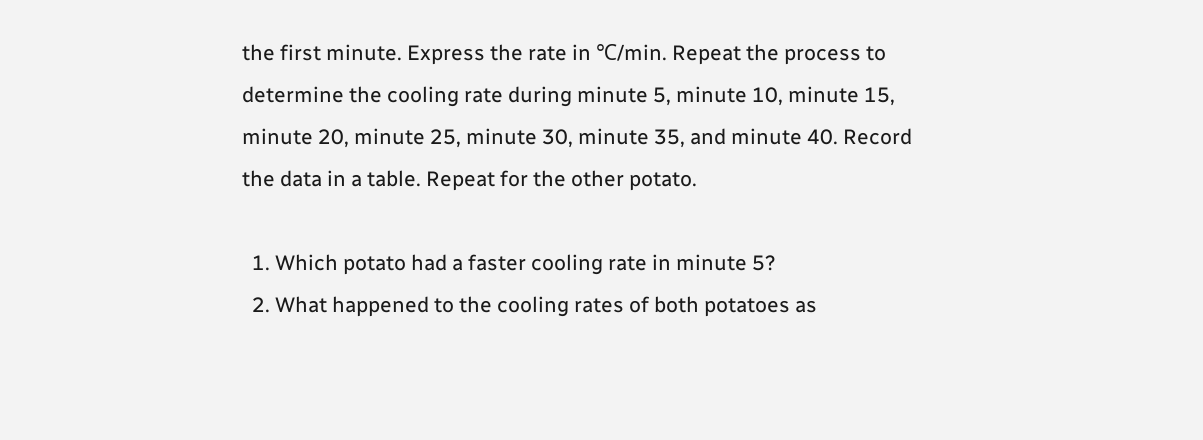the first minute. Express the rate in ℃/min. Repeat the process to determine the cooling rate during minute 5, minute 10, minute 15, minute 20, minute 25, minute 30, minute 35, and minute 40. Record the data in a table. Repeat for the other potato.

  1. Which potato had a faster cooling rate in minute 5?
  2. What happened to the cooling rates of both potatoes as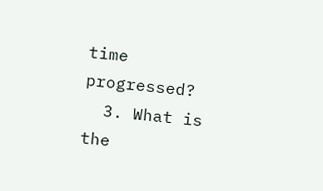time progressed?
  3. What is the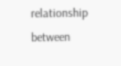relationship between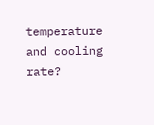temperature and cooling rate?